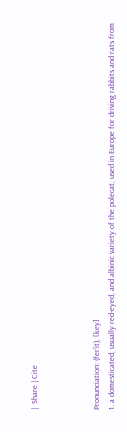|  Share | Cite



Pronunciation: (fer'it), [key]
1. a domesticated, usually red-eyed, and albinic variety of the polecat, used in Europe for driving rabbits and rats from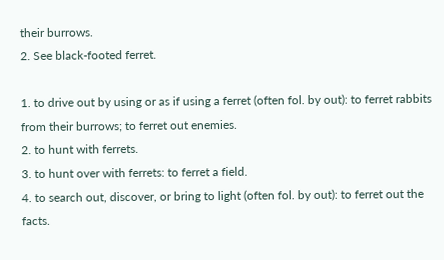their burrows.
2. See black-footed ferret.

1. to drive out by using or as if using a ferret (often fol. by out): to ferret rabbits from their burrows; to ferret out enemies.
2. to hunt with ferrets.
3. to hunt over with ferrets: to ferret a field.
4. to search out, discover, or bring to light (often fol. by out): to ferret out the facts.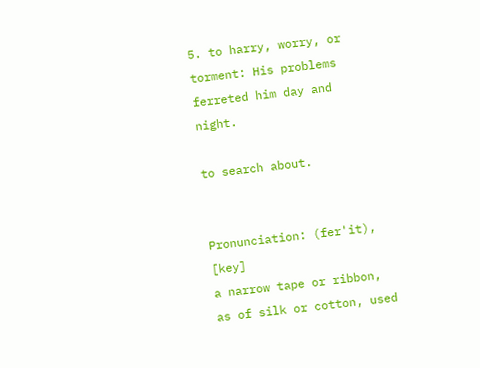5. to harry, worry, or torment: His problems ferreted him day and night.

to search about.


Pronunciation: (fer'it), [key]
a narrow tape or ribbon, as of silk or cotton, used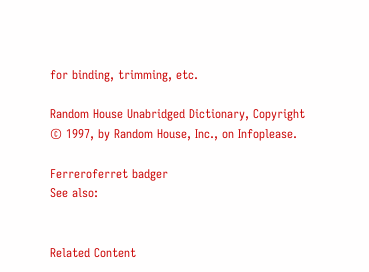for binding, trimming, etc.

Random House Unabridged Dictionary, Copyright © 1997, by Random House, Inc., on Infoplease.

Ferreroferret badger
See also:


Related Content